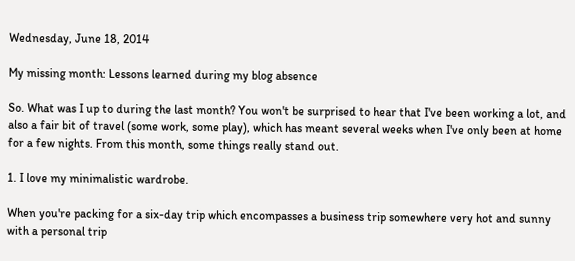Wednesday, June 18, 2014

My missing month: Lessons learned during my blog absence

So. What was I up to during the last month? You won't be surprised to hear that I've been working a lot, and also a fair bit of travel (some work, some play), which has meant several weeks when I've only been at home for a few nights. From this month, some things really stand out.

1. I love my minimalistic wardrobe.

When you're packing for a six-day trip which encompasses a business trip somewhere very hot and sunny with a personal trip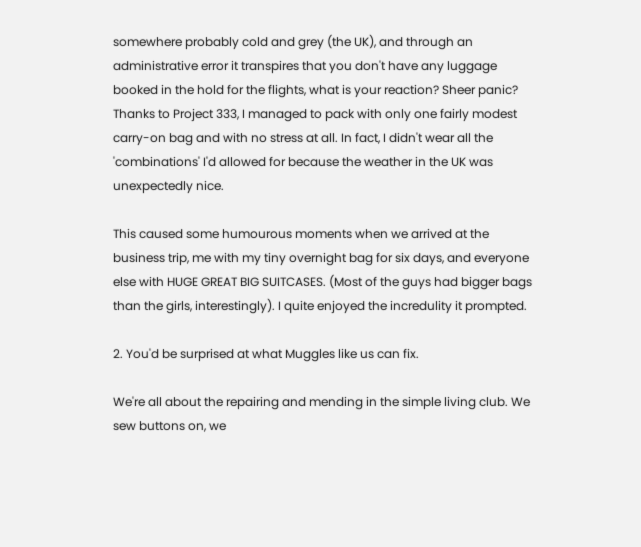somewhere probably cold and grey (the UK), and through an administrative error it transpires that you don't have any luggage booked in the hold for the flights, what is your reaction? Sheer panic? Thanks to Project 333, I managed to pack with only one fairly modest carry-on bag and with no stress at all. In fact, I didn't wear all the 'combinations' I'd allowed for because the weather in the UK was unexpectedly nice.

This caused some humourous moments when we arrived at the business trip, me with my tiny overnight bag for six days, and everyone else with HUGE GREAT BIG SUITCASES. (Most of the guys had bigger bags than the girls, interestingly). I quite enjoyed the incredulity it prompted.

2. You'd be surprised at what Muggles like us can fix.

We're all about the repairing and mending in the simple living club. We sew buttons on, we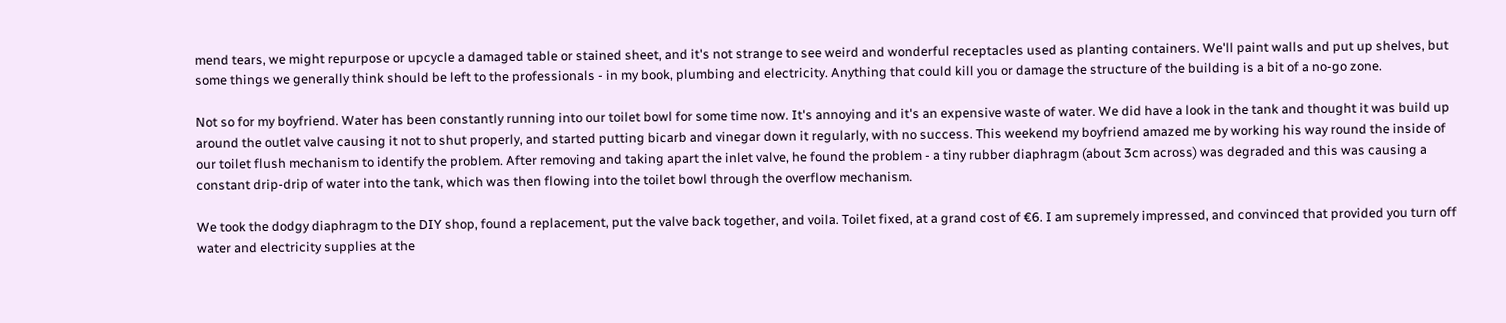mend tears, we might repurpose or upcycle a damaged table or stained sheet, and it's not strange to see weird and wonderful receptacles used as planting containers. We'll paint walls and put up shelves, but some things we generally think should be left to the professionals - in my book, plumbing and electricity. Anything that could kill you or damage the structure of the building is a bit of a no-go zone.

Not so for my boyfriend. Water has been constantly running into our toilet bowl for some time now. It's annoying and it's an expensive waste of water. We did have a look in the tank and thought it was build up around the outlet valve causing it not to shut properly, and started putting bicarb and vinegar down it regularly, with no success. This weekend my boyfriend amazed me by working his way round the inside of our toilet flush mechanism to identify the problem. After removing and taking apart the inlet valve, he found the problem - a tiny rubber diaphragm (about 3cm across) was degraded and this was causing a constant drip-drip of water into the tank, which was then flowing into the toilet bowl through the overflow mechanism.

We took the dodgy diaphragm to the DIY shop, found a replacement, put the valve back together, and voila. Toilet fixed, at a grand cost of €6. I am supremely impressed, and convinced that provided you turn off water and electricity supplies at the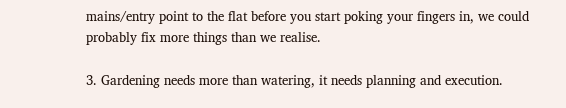mains/entry point to the flat before you start poking your fingers in, we could probably fix more things than we realise.

3. Gardening needs more than watering, it needs planning and execution.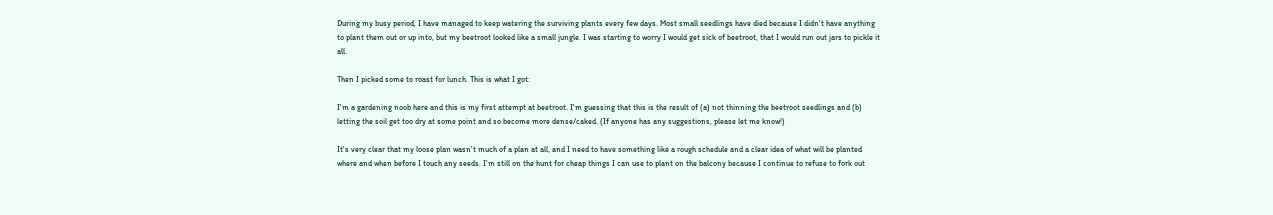During my busy period, I have managed to keep watering the surviving plants every few days. Most small seedlings have died because I didn't have anything to plant them out or up into, but my beetroot looked like a small jungle. I was starting to worry I would get sick of beetroot, that I would run out jars to pickle it all.

Then I picked some to roast for lunch. This is what I got:

I'm a gardening noob here and this is my first attempt at beetroot. I'm guessing that this is the result of (a) not thinning the beetroot seedlings and (b) letting the soil get too dry at some point and so become more dense/caked. (If anyone has any suggestions, please let me know!)

It's very clear that my loose plan wasn't much of a plan at all, and I need to have something like a rough schedule and a clear idea of what will be planted where and when before I touch any seeds. I'm still on the hunt for cheap things I can use to plant on the balcony because I continue to refuse to fork out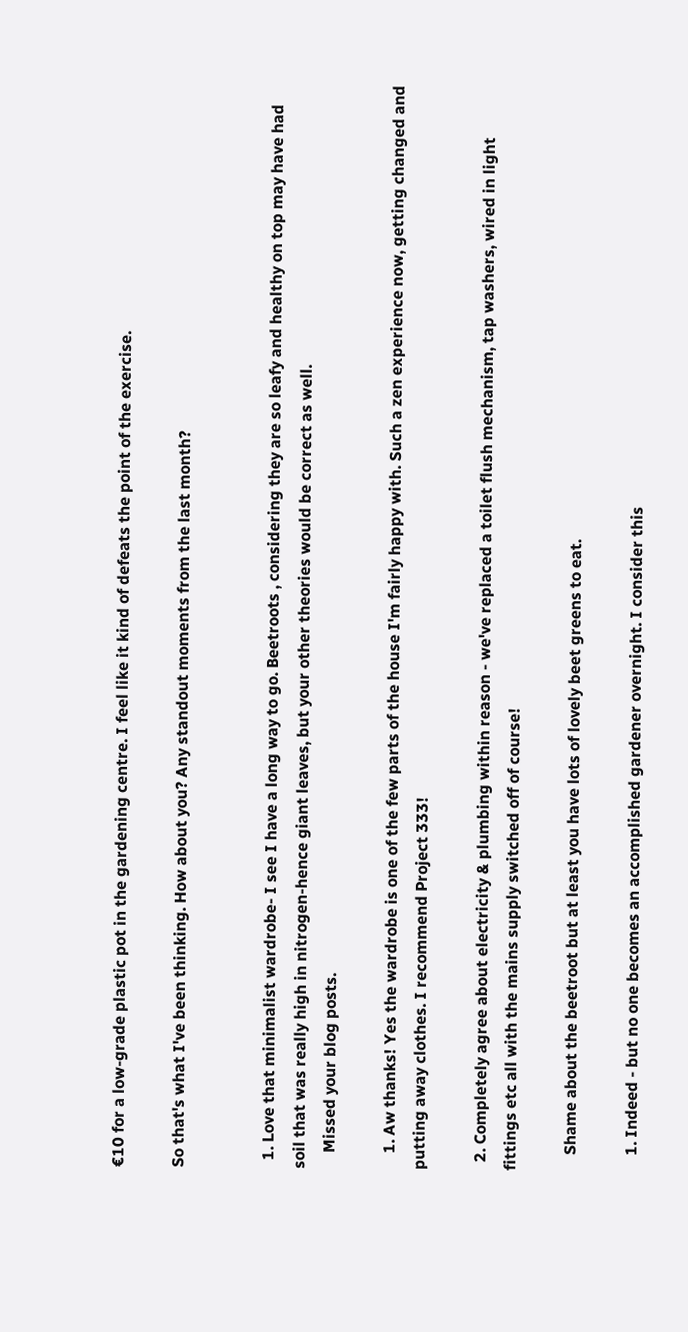€10 for a low-grade plastic pot in the gardening centre. I feel like it kind of defeats the point of the exercise.

So that's what I've been thinking. How about you? Any standout moments from the last month?


  1. Love that minimalist wardrobe- I see I have a long way to go. Beetroots , considering they are so leafy and healthy on top may have had soil that was really high in nitrogen-hence giant leaves, but your other theories would be correct as well.
    Missed your blog posts.

    1. Aw thanks! Yes the wardrobe is one of the few parts of the house I'm fairly happy with. Such a zen experience now, getting changed and putting away clothes. I recommend Project 333!

  2. Completely agree about electricity & plumbing within reason - we've replaced a toilet flush mechanism, tap washers, wired in light fittings etc all with the mains supply switched off of course!

    Shame about the beetroot but at least you have lots of lovely beet greens to eat.

    1. Indeed - but no one becomes an accomplished gardener overnight. I consider this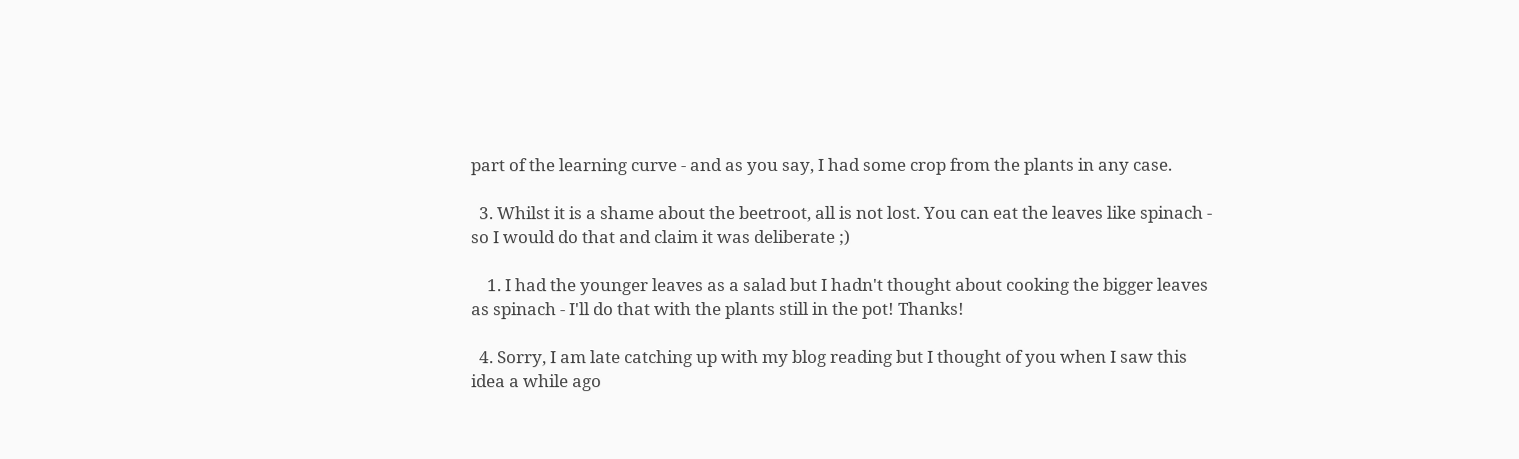part of the learning curve - and as you say, I had some crop from the plants in any case.

  3. Whilst it is a shame about the beetroot, all is not lost. You can eat the leaves like spinach - so I would do that and claim it was deliberate ;)

    1. I had the younger leaves as a salad but I hadn't thought about cooking the bigger leaves as spinach - I'll do that with the plants still in the pot! Thanks!

  4. Sorry, I am late catching up with my blog reading but I thought of you when I saw this idea a while ago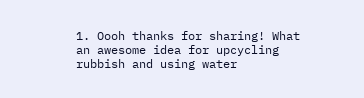1. Oooh thanks for sharing! What an awesome idea for upcycling rubbish and using water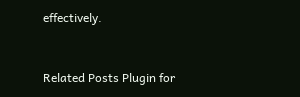effectively.



Related Posts Plugin for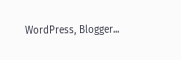WordPress, Blogger...